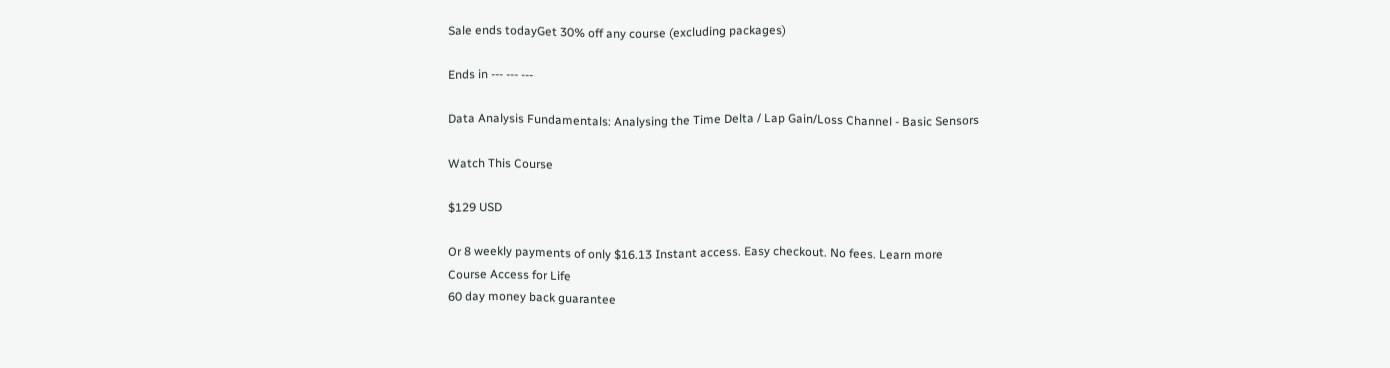Sale ends todayGet 30% off any course (excluding packages)

Ends in --- --- ---

Data Analysis Fundamentals: Analysing the Time Delta / Lap Gain/Loss Channel - Basic Sensors

Watch This Course

$129 USD

Or 8 weekly payments of only $16.13 Instant access. Easy checkout. No fees. Learn more
Course Access for Life
60 day money back guarantee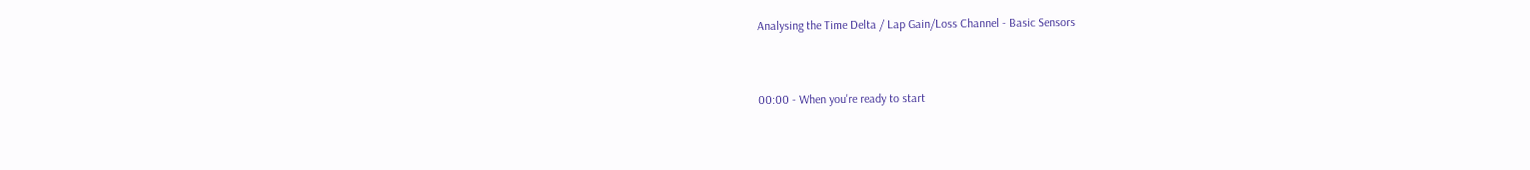Analysing the Time Delta / Lap Gain/Loss Channel - Basic Sensors


00:00 - When you're ready to start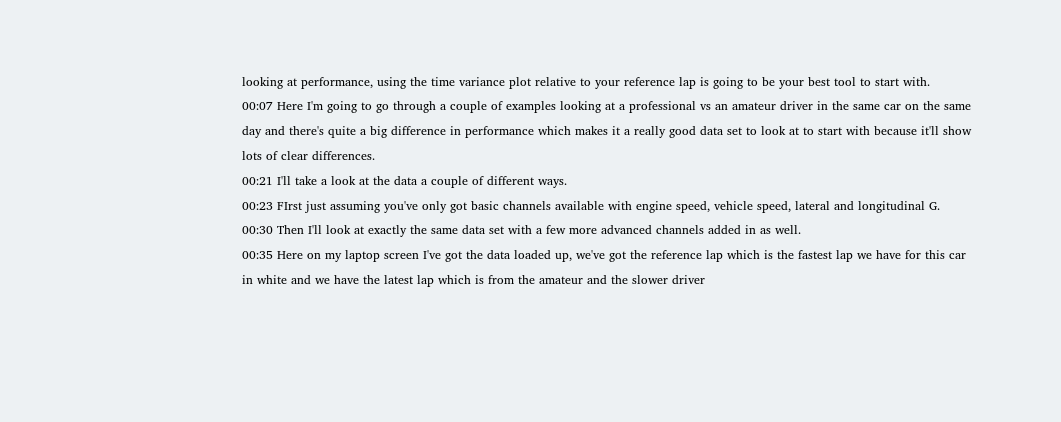looking at performance, using the time variance plot relative to your reference lap is going to be your best tool to start with.
00:07 Here I'm going to go through a couple of examples looking at a professional vs an amateur driver in the same car on the same day and there's quite a big difference in performance which makes it a really good data set to look at to start with because it'll show lots of clear differences.
00:21 I'll take a look at the data a couple of different ways.
00:23 FIrst just assuming you've only got basic channels available with engine speed, vehicle speed, lateral and longitudinal G.
00:30 Then I'll look at exactly the same data set with a few more advanced channels added in as well.
00:35 Here on my laptop screen I've got the data loaded up, we've got the reference lap which is the fastest lap we have for this car in white and we have the latest lap which is from the amateur and the slower driver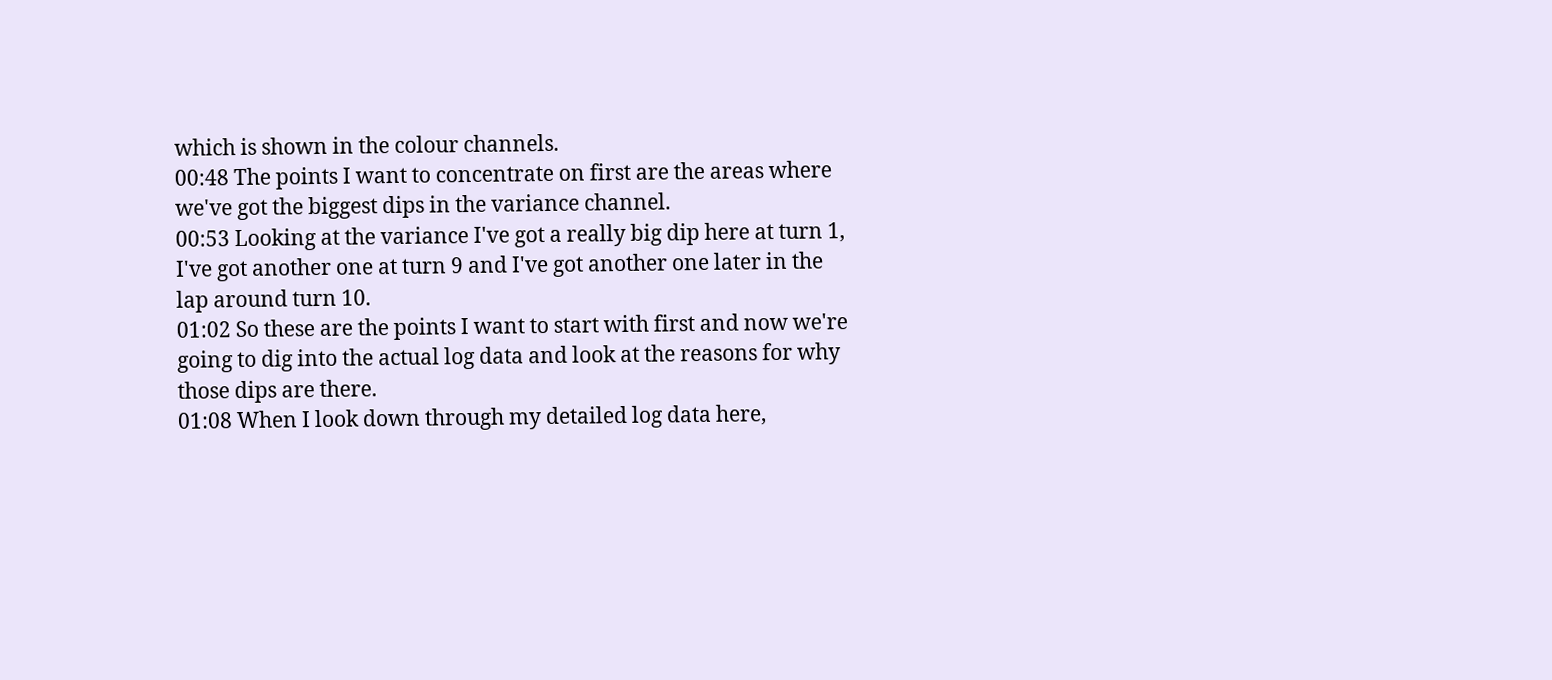which is shown in the colour channels.
00:48 The points I want to concentrate on first are the areas where we've got the biggest dips in the variance channel.
00:53 Looking at the variance I've got a really big dip here at turn 1, I've got another one at turn 9 and I've got another one later in the lap around turn 10.
01:02 So these are the points I want to start with first and now we're going to dig into the actual log data and look at the reasons for why those dips are there.
01:08 When I look down through my detailed log data here,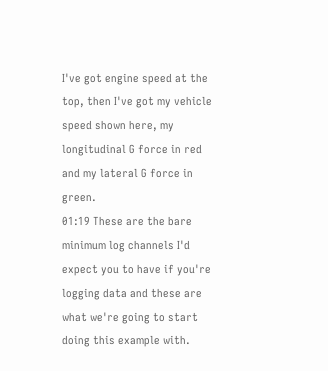I've got engine speed at the top, then I've got my vehicle speed shown here, my longitudinal G force in red and my lateral G force in green.
01:19 These are the bare minimum log channels I'd expect you to have if you're logging data and these are what we're going to start doing this example with.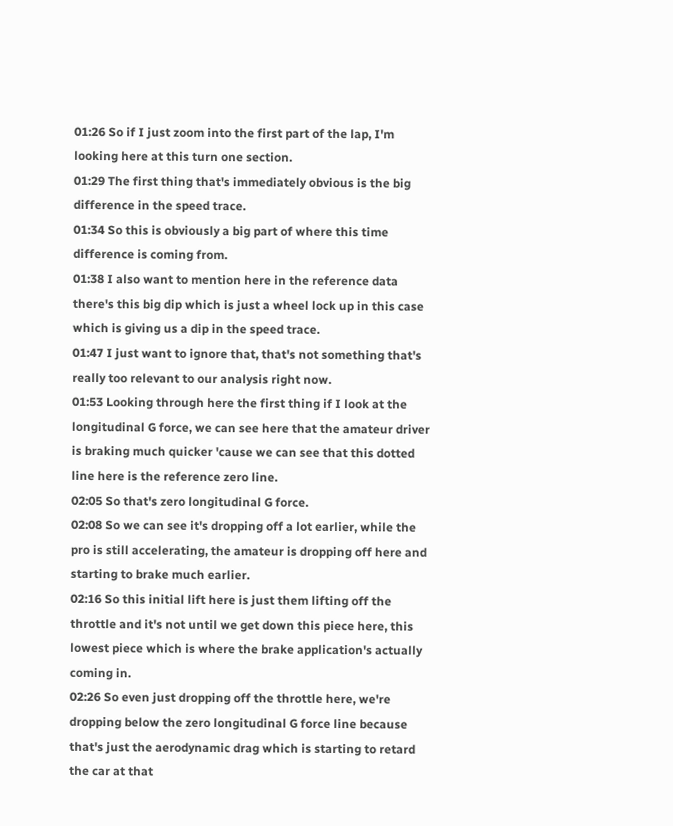01:26 So if I just zoom into the first part of the lap, I'm looking here at this turn one section.
01:29 The first thing that's immediately obvious is the big difference in the speed trace.
01:34 So this is obviously a big part of where this time difference is coming from.
01:38 I also want to mention here in the reference data there's this big dip which is just a wheel lock up in this case which is giving us a dip in the speed trace.
01:47 I just want to ignore that, that's not something that's really too relevant to our analysis right now.
01:53 Looking through here the first thing if I look at the longitudinal G force, we can see here that the amateur driver is braking much quicker 'cause we can see that this dotted line here is the reference zero line.
02:05 So that's zero longitudinal G force.
02:08 So we can see it's dropping off a lot earlier, while the pro is still accelerating, the amateur is dropping off here and starting to brake much earlier.
02:16 So this initial lift here is just them lifting off the throttle and it's not until we get down this piece here, this lowest piece which is where the brake application's actually coming in.
02:26 So even just dropping off the throttle here, we're dropping below the zero longitudinal G force line because that's just the aerodynamic drag which is starting to retard the car at that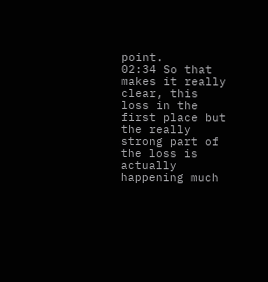point.
02:34 So that makes it really clear, this loss in the first place but the really strong part of the loss is actually happening much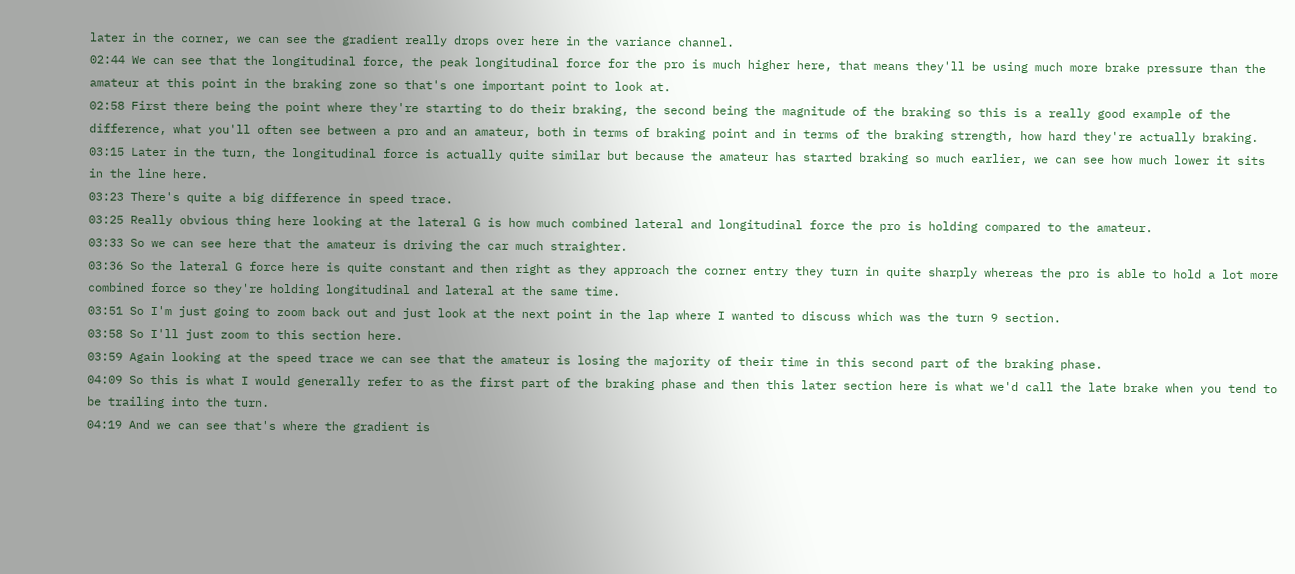later in the corner, we can see the gradient really drops over here in the variance channel.
02:44 We can see that the longitudinal force, the peak longitudinal force for the pro is much higher here, that means they'll be using much more brake pressure than the amateur at this point in the braking zone so that's one important point to look at.
02:58 First there being the point where they're starting to do their braking, the second being the magnitude of the braking so this is a really good example of the difference, what you'll often see between a pro and an amateur, both in terms of braking point and in terms of the braking strength, how hard they're actually braking.
03:15 Later in the turn, the longitudinal force is actually quite similar but because the amateur has started braking so much earlier, we can see how much lower it sits in the line here.
03:23 There's quite a big difference in speed trace.
03:25 Really obvious thing here looking at the lateral G is how much combined lateral and longitudinal force the pro is holding compared to the amateur.
03:33 So we can see here that the amateur is driving the car much straighter.
03:36 So the lateral G force here is quite constant and then right as they approach the corner entry they turn in quite sharply whereas the pro is able to hold a lot more combined force so they're holding longitudinal and lateral at the same time.
03:51 So I'm just going to zoom back out and just look at the next point in the lap where I wanted to discuss which was the turn 9 section.
03:58 So I'll just zoom to this section here.
03:59 Again looking at the speed trace we can see that the amateur is losing the majority of their time in this second part of the braking phase.
04:09 So this is what I would generally refer to as the first part of the braking phase and then this later section here is what we'd call the late brake when you tend to be trailing into the turn.
04:19 And we can see that's where the gradient is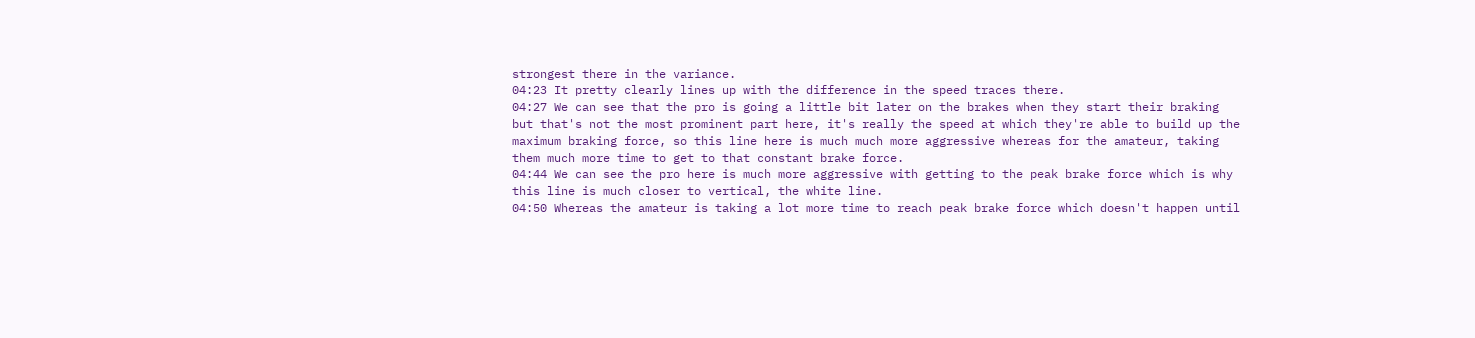strongest there in the variance.
04:23 It pretty clearly lines up with the difference in the speed traces there.
04:27 We can see that the pro is going a little bit later on the brakes when they start their braking but that's not the most prominent part here, it's really the speed at which they're able to build up the maximum braking force, so this line here is much much more aggressive whereas for the amateur, taking them much more time to get to that constant brake force.
04:44 We can see the pro here is much more aggressive with getting to the peak brake force which is why this line is much closer to vertical, the white line.
04:50 Whereas the amateur is taking a lot more time to reach peak brake force which doesn't happen until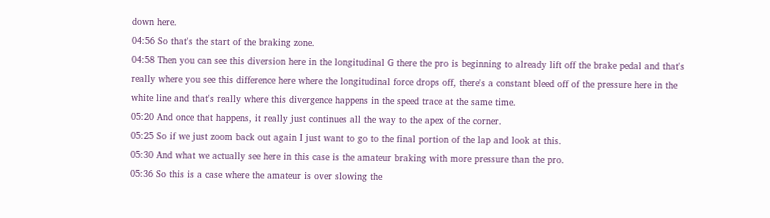down here.
04:56 So that's the start of the braking zone.
04:58 Then you can see this diversion here in the longitudinal G there the pro is beginning to already lift off the brake pedal and that's really where you see this difference here where the longitudinal force drops off, there's a constant bleed off of the pressure here in the white line and that's really where this divergence happens in the speed trace at the same time.
05:20 And once that happens, it really just continues all the way to the apex of the corner.
05:25 So if we just zoom back out again I just want to go to the final portion of the lap and look at this.
05:30 And what we actually see here in this case is the amateur braking with more pressure than the pro.
05:36 So this is a case where the amateur is over slowing the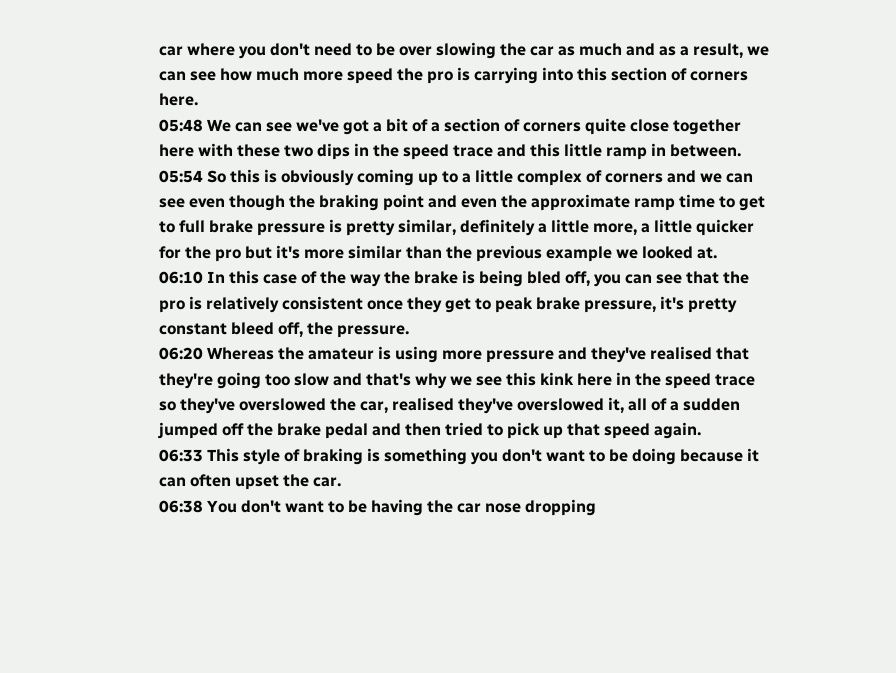car where you don't need to be over slowing the car as much and as a result, we can see how much more speed the pro is carrying into this section of corners here.
05:48 We can see we've got a bit of a section of corners quite close together here with these two dips in the speed trace and this little ramp in between.
05:54 So this is obviously coming up to a little complex of corners and we can see even though the braking point and even the approximate ramp time to get to full brake pressure is pretty similar, definitely a little more, a little quicker for the pro but it's more similar than the previous example we looked at.
06:10 In this case of the way the brake is being bled off, you can see that the pro is relatively consistent once they get to peak brake pressure, it's pretty constant bleed off, the pressure.
06:20 Whereas the amateur is using more pressure and they've realised that they're going too slow and that's why we see this kink here in the speed trace so they've overslowed the car, realised they've overslowed it, all of a sudden jumped off the brake pedal and then tried to pick up that speed again.
06:33 This style of braking is something you don't want to be doing because it can often upset the car.
06:38 You don't want to be having the car nose dropping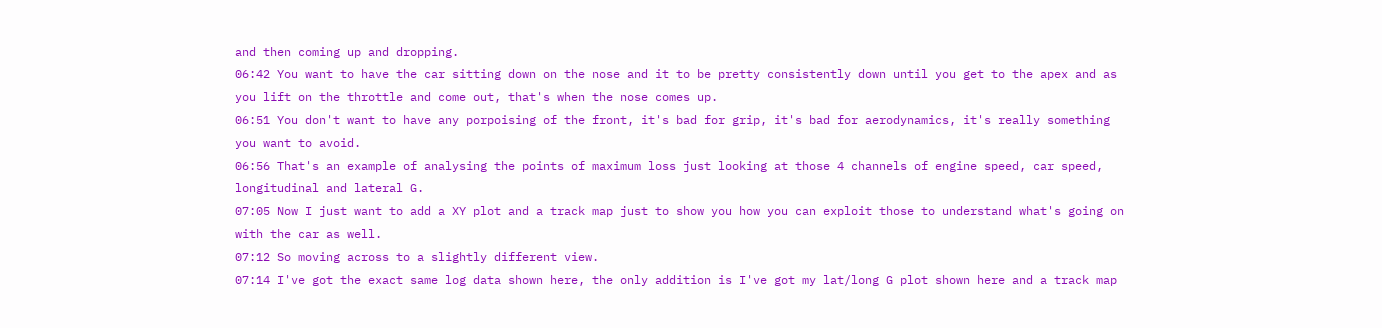and then coming up and dropping.
06:42 You want to have the car sitting down on the nose and it to be pretty consistently down until you get to the apex and as you lift on the throttle and come out, that's when the nose comes up.
06:51 You don't want to have any porpoising of the front, it's bad for grip, it's bad for aerodynamics, it's really something you want to avoid.
06:56 That's an example of analysing the points of maximum loss just looking at those 4 channels of engine speed, car speed, longitudinal and lateral G.
07:05 Now I just want to add a XY plot and a track map just to show you how you can exploit those to understand what's going on with the car as well.
07:12 So moving across to a slightly different view.
07:14 I've got the exact same log data shown here, the only addition is I've got my lat/long G plot shown here and a track map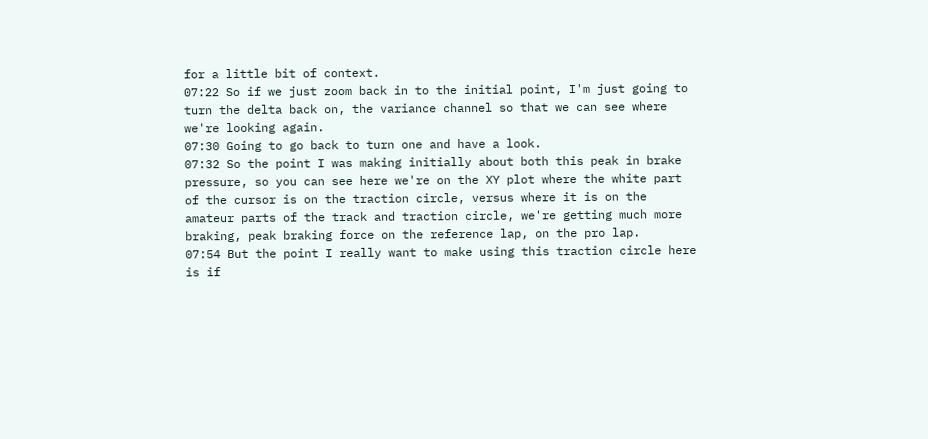for a little bit of context.
07:22 So if we just zoom back in to the initial point, I'm just going to turn the delta back on, the variance channel so that we can see where we're looking again.
07:30 Going to go back to turn one and have a look.
07:32 So the point I was making initially about both this peak in brake pressure, so you can see here we're on the XY plot where the white part of the cursor is on the traction circle, versus where it is on the amateur parts of the track and traction circle, we're getting much more braking, peak braking force on the reference lap, on the pro lap.
07:54 But the point I really want to make using this traction circle here is if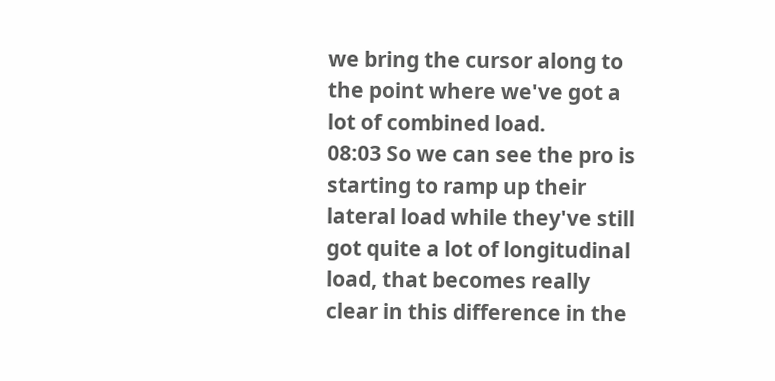we bring the cursor along to the point where we've got a lot of combined load.
08:03 So we can see the pro is starting to ramp up their lateral load while they've still got quite a lot of longitudinal load, that becomes really clear in this difference in the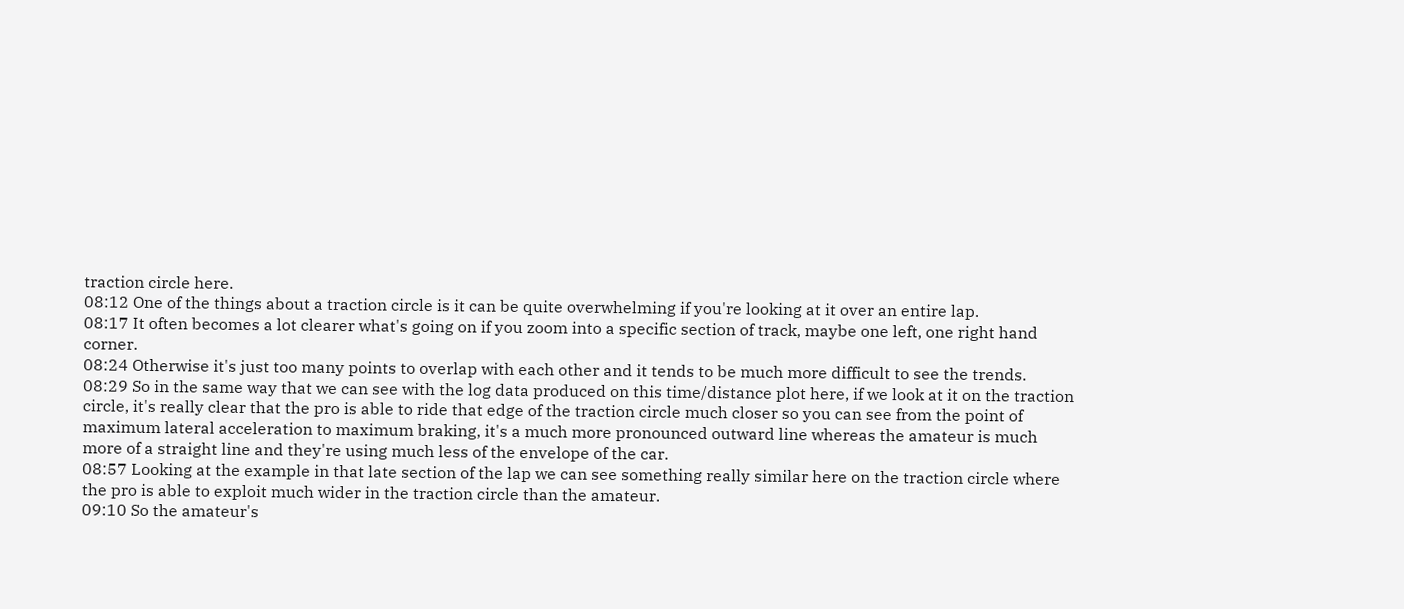traction circle here.
08:12 One of the things about a traction circle is it can be quite overwhelming if you're looking at it over an entire lap.
08:17 It often becomes a lot clearer what's going on if you zoom into a specific section of track, maybe one left, one right hand corner.
08:24 Otherwise it's just too many points to overlap with each other and it tends to be much more difficult to see the trends.
08:29 So in the same way that we can see with the log data produced on this time/distance plot here, if we look at it on the traction circle, it's really clear that the pro is able to ride that edge of the traction circle much closer so you can see from the point of maximum lateral acceleration to maximum braking, it's a much more pronounced outward line whereas the amateur is much more of a straight line and they're using much less of the envelope of the car.
08:57 Looking at the example in that late section of the lap we can see something really similar here on the traction circle where the pro is able to exploit much wider in the traction circle than the amateur.
09:10 So the amateur's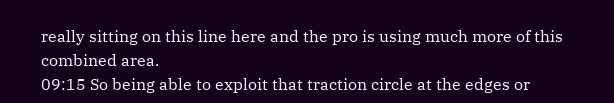really sitting on this line here and the pro is using much more of this combined area.
09:15 So being able to exploit that traction circle at the edges or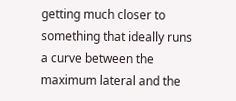getting much closer to something that ideally runs a curve between the maximum lateral and the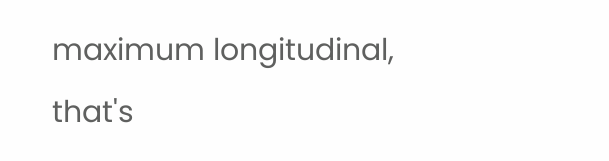maximum longitudinal, that's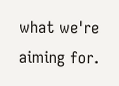what we're aiming for.